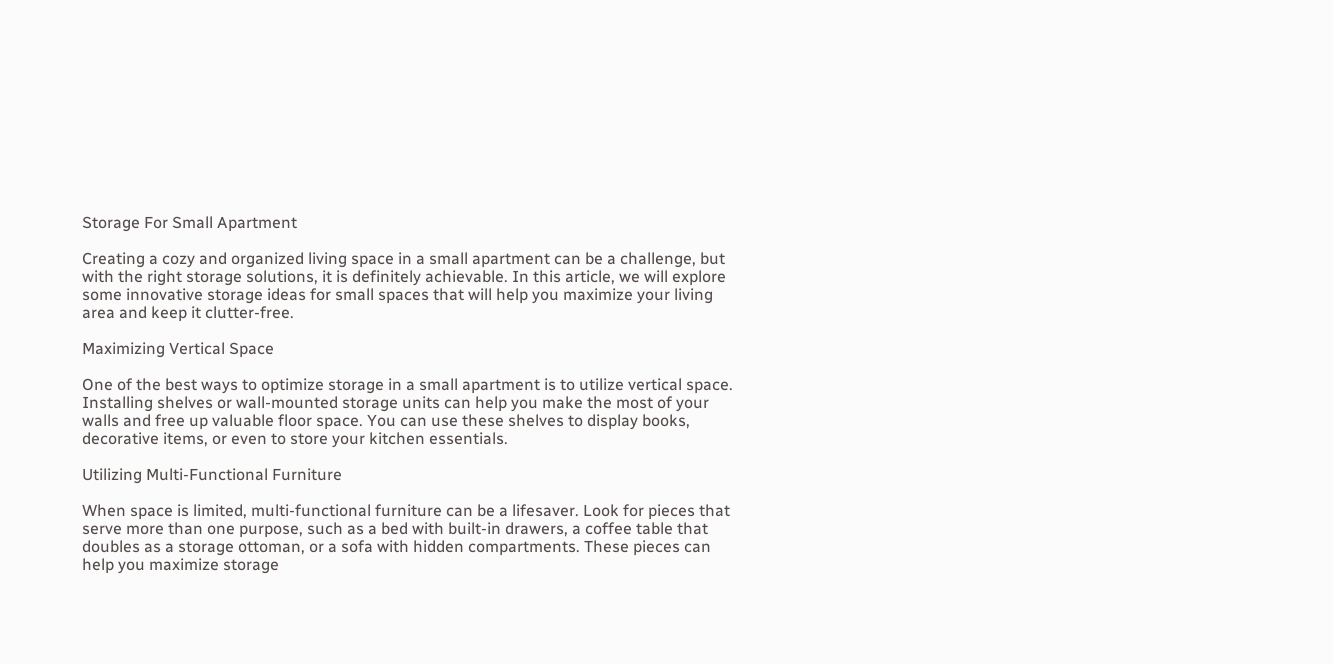Storage For Small Apartment

Creating a cozy and organized living space in a small apartment can be a challenge, but with the right storage solutions, it is definitely achievable. In this article, we will explore some innovative storage ideas for small spaces that will help you maximize your living area and keep it clutter-free.

Maximizing Vertical Space

One of the best ways to optimize storage in a small apartment is to utilize vertical space. Installing shelves or wall-mounted storage units can help you make the most of your walls and free up valuable floor space. You can use these shelves to display books, decorative items, or even to store your kitchen essentials.

Utilizing Multi-Functional Furniture

When space is limited, multi-functional furniture can be a lifesaver. Look for pieces that serve more than one purpose, such as a bed with built-in drawers, a coffee table that doubles as a storage ottoman, or a sofa with hidden compartments. These pieces can help you maximize storage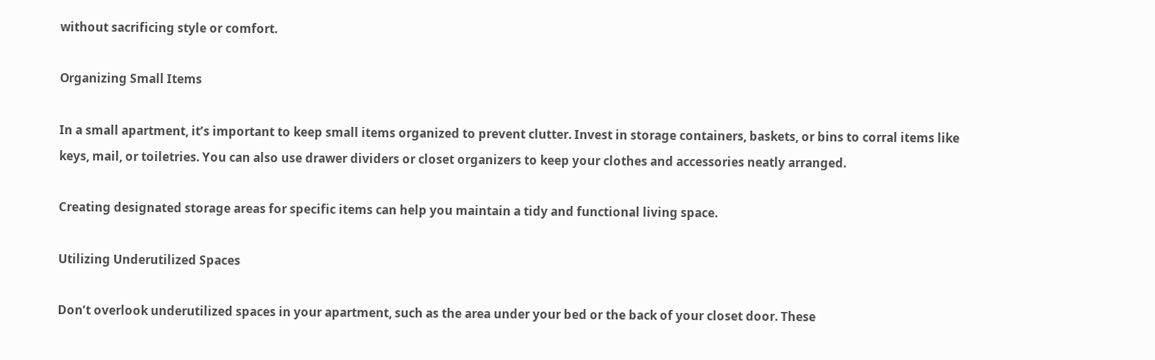without sacrificing style or comfort.

Organizing Small Items

In a small apartment, it’s important to keep small items organized to prevent clutter. Invest in storage containers, baskets, or bins to corral items like keys, mail, or toiletries. You can also use drawer dividers or closet organizers to keep your clothes and accessories neatly arranged.

Creating designated storage areas for specific items can help you maintain a tidy and functional living space.

Utilizing Underutilized Spaces

Don’t overlook underutilized spaces in your apartment, such as the area under your bed or the back of your closet door. These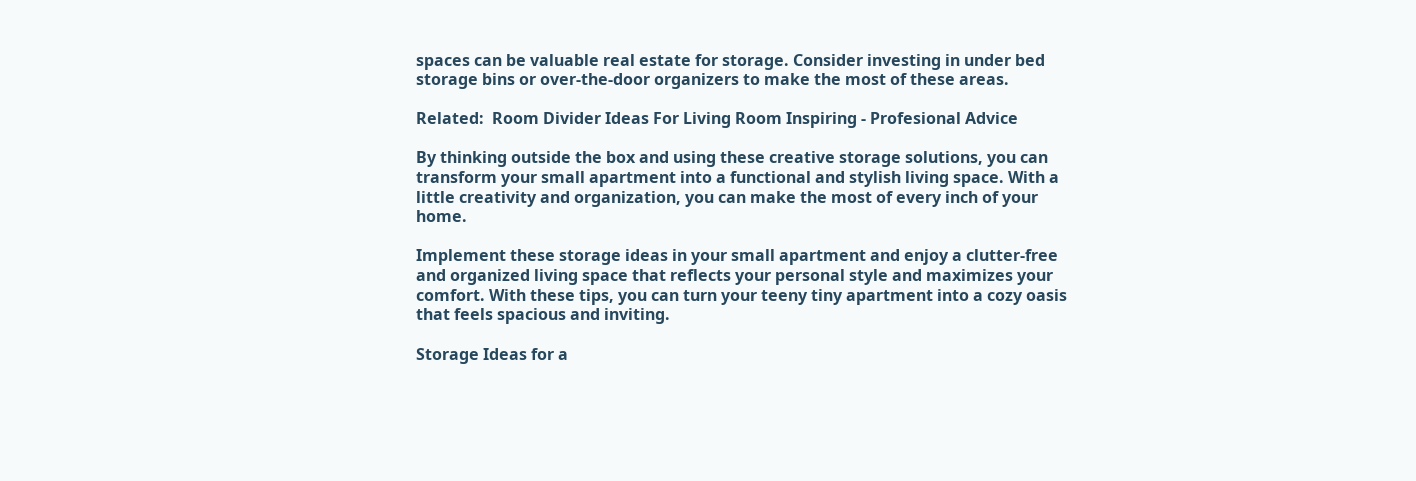spaces can be valuable real estate for storage. Consider investing in under bed storage bins or over-the-door organizers to make the most of these areas.

Related:  Room Divider Ideas For Living Room Inspiring - Profesional Advice

By thinking outside the box and using these creative storage solutions, you can transform your small apartment into a functional and stylish living space. With a little creativity and organization, you can make the most of every inch of your home.

Implement these storage ideas in your small apartment and enjoy a clutter-free and organized living space that reflects your personal style and maximizes your comfort. With these tips, you can turn your teeny tiny apartment into a cozy oasis that feels spacious and inviting.

Storage Ideas for a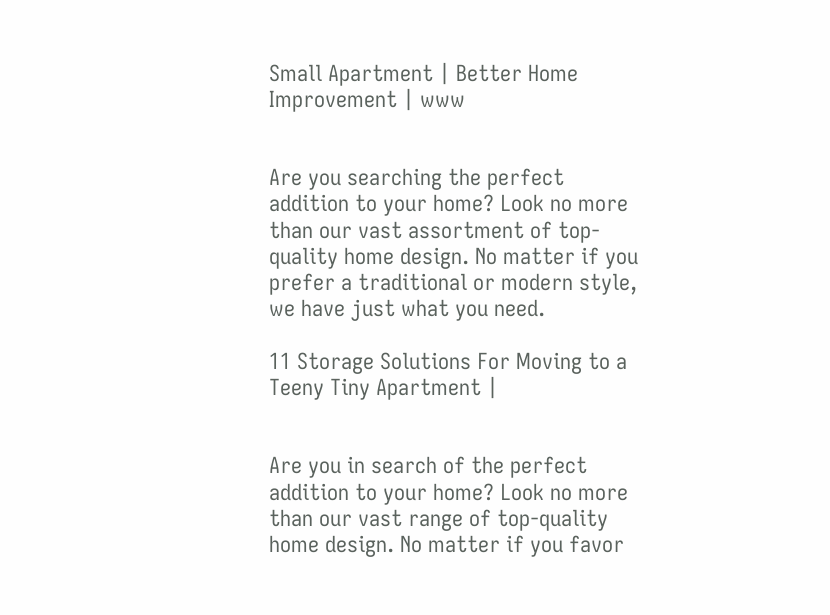Small Apartment | Better Home Improvement | www


Are you searching the perfect addition to your home? Look no more than our vast assortment of top-quality home design. No matter if you prefer a traditional or modern style, we have just what you need.

11 Storage Solutions For Moving to a Teeny Tiny Apartment |


Are you in search of the perfect addition to your home? Look no more than our vast range of top-quality home design. No matter if you favor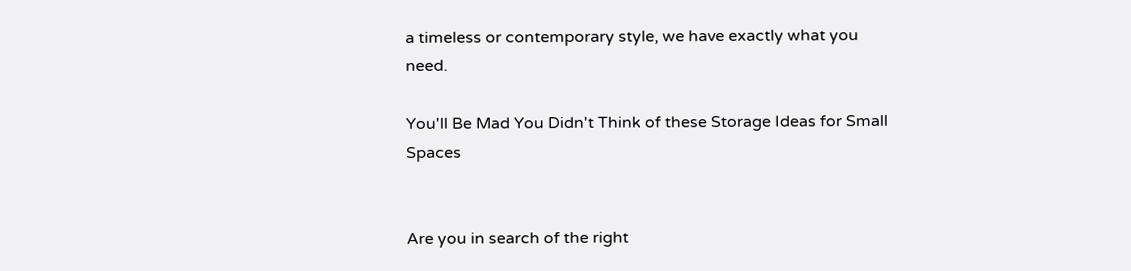a timeless or contemporary style, we have exactly what you need.

You'll Be Mad You Didn't Think of these Storage Ideas for Small Spaces


Are you in search of the right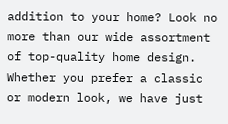addition to your home? Look no more than our wide assortment of top-quality home design. Whether you prefer a classic or modern look, we have just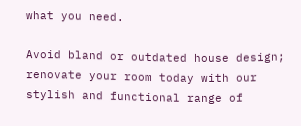what you need.

Avoid bland or outdated house design; renovate your room today with our stylish and functional range of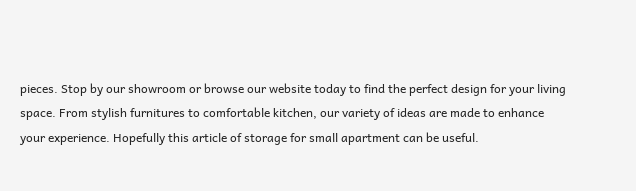pieces. Stop by our showroom or browse our website today to find the perfect design for your living space. From stylish furnitures to comfortable kitchen, our variety of ideas are made to enhance your experience. Hopefully this article of storage for small apartment can be useful.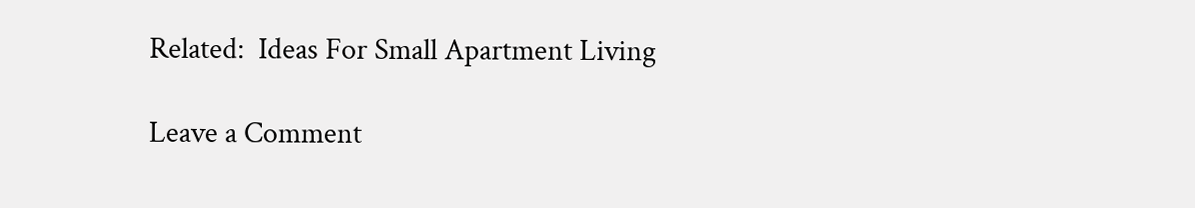Related:  Ideas For Small Apartment Living

Leave a Comment